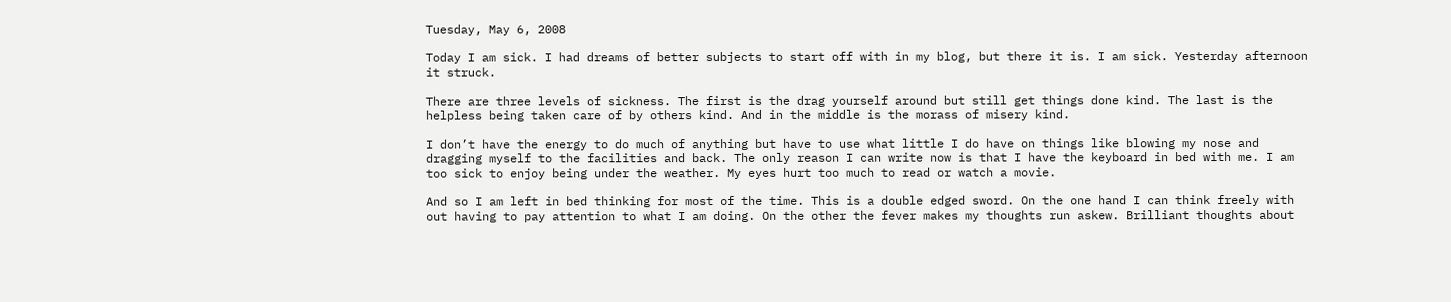Tuesday, May 6, 2008

Today I am sick. I had dreams of better subjects to start off with in my blog, but there it is. I am sick. Yesterday afternoon it struck.

There are three levels of sickness. The first is the drag yourself around but still get things done kind. The last is the helpless being taken care of by others kind. And in the middle is the morass of misery kind.

I don’t have the energy to do much of anything but have to use what little I do have on things like blowing my nose and dragging myself to the facilities and back. The only reason I can write now is that I have the keyboard in bed with me. I am too sick to enjoy being under the weather. My eyes hurt too much to read or watch a movie.

And so I am left in bed thinking for most of the time. This is a double edged sword. On the one hand I can think freely with out having to pay attention to what I am doing. On the other the fever makes my thoughts run askew. Brilliant thoughts about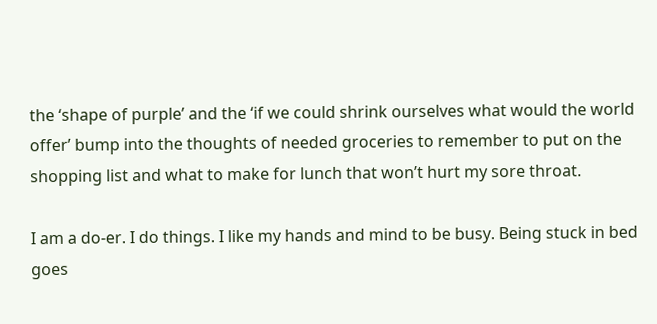the ‘shape of purple’ and the ‘if we could shrink ourselves what would the world offer’ bump into the thoughts of needed groceries to remember to put on the shopping list and what to make for lunch that won’t hurt my sore throat.

I am a do-er. I do things. I like my hands and mind to be busy. Being stuck in bed goes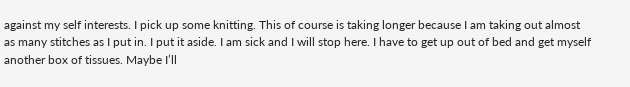against my self interests. I pick up some knitting. This of course is taking longer because I am taking out almost as many stitches as I put in. I put it aside. I am sick and I will stop here. I have to get up out of bed and get myself another box of tissues. Maybe I’ll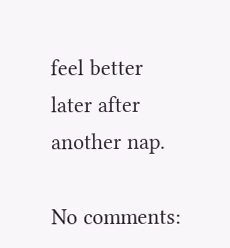feel better later after another nap.

No comments: